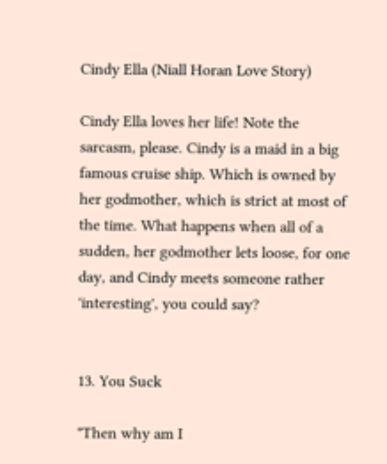Cindy Ella (Niall Horan Love Story)

Cindy Ella loves her life! Note the sarcasm, please. Cindy is a maid in a big famous cruise ship. Which is owned by her godmother, which is strict at most of the time. What happens when all of a sudden, her godmother lets loose, for one day, and Cindy meets someone rather 'interesting', you could say?


13. You Suck

"Then why am I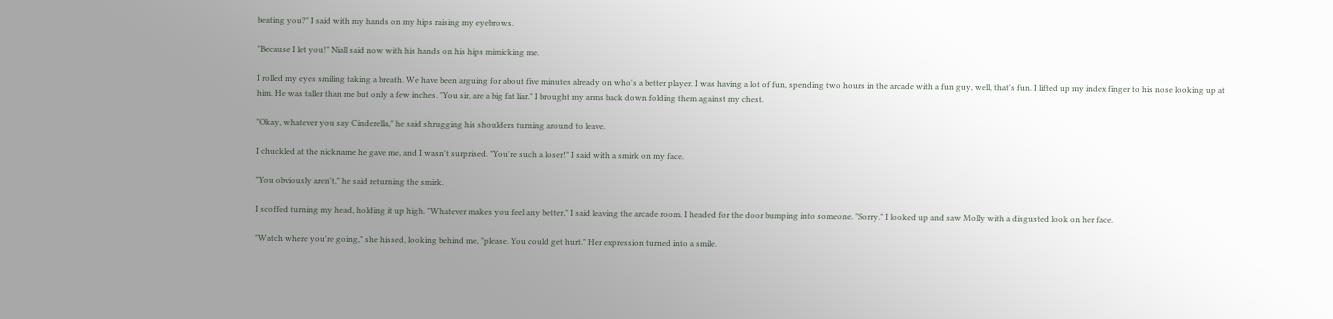beating you?" I said with my hands on my hips raising my eyebrows.

"Because I let you!" Niall said now with his hands on his hips mimicking me.

I rolled my eyes smiling taking a breath. We have been arguing for about five minutes already on who's a better player. I was having a lot of fun, spending two hours in the arcade with a fun guy, well, that's fun. I lifted up my index finger to his nose looking up at him. He was taller than me but only a few inches. "You sir, are a big fat liar." I brought my arms back down folding them against my chest.

"Okay, whatever you say Cinderella," he said shrugging his shoulders turning around to leave.

I chuckled at the nickname he gave me, and I wasn't surprised. "You're such a loser!" I said with a smirk on my face.

"You obviously aren't," he said returning the smirk.

I scoffed turning my head, holding it up high. "Whatever makes you feel any better," I said leaving the arcade room. I headed for the door bumping into someone. "Sorry." I looked up and saw Molly with a disgusted look on her face.

"Watch where you're going," she hissed, looking behind me, "please. You could get hurt." Her expression turned into a smile.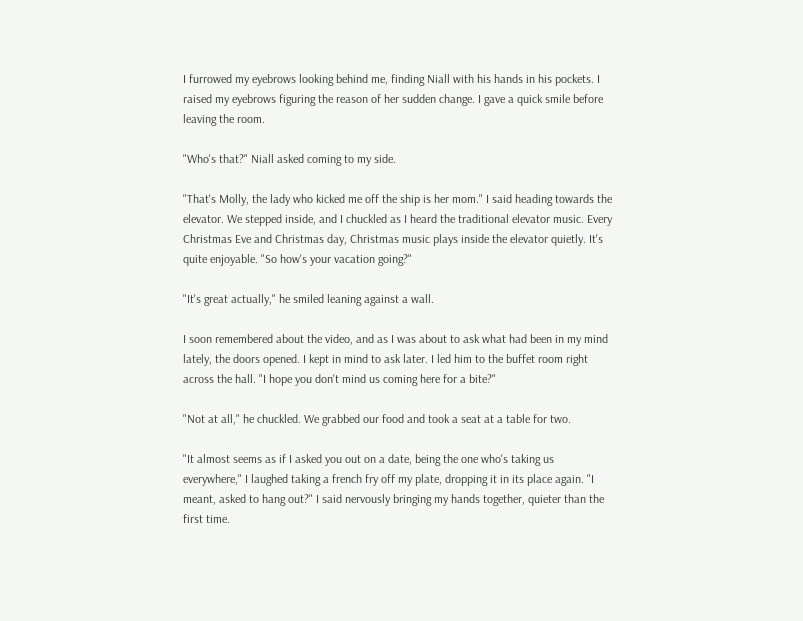I furrowed my eyebrows looking behind me, finding Niall with his hands in his pockets. I raised my eyebrows figuring the reason of her sudden change. I gave a quick smile before leaving the room.

"Who's that?" Niall asked coming to my side.

"That's Molly, the lady who kicked me off the ship is her mom." I said heading towards the elevator. We stepped inside, and I chuckled as I heard the traditional elevator music. Every Christmas Eve and Christmas day, Christmas music plays inside the elevator quietly. It's quite enjoyable. "So how's your vacation going?"

"It's great actually," he smiled leaning against a wall.

I soon remembered about the video, and as I was about to ask what had been in my mind lately, the doors opened. I kept in mind to ask later. I led him to the buffet room right across the hall. "I hope you don't mind us coming here for a bite?"

"Not at all," he chuckled. We grabbed our food and took a seat at a table for two.

"It almost seems as if I asked you out on a date, being the one who's taking us everywhere," I laughed taking a french fry off my plate, dropping it in its place again. "I meant, asked to hang out?" I said nervously bringing my hands together, quieter than the first time.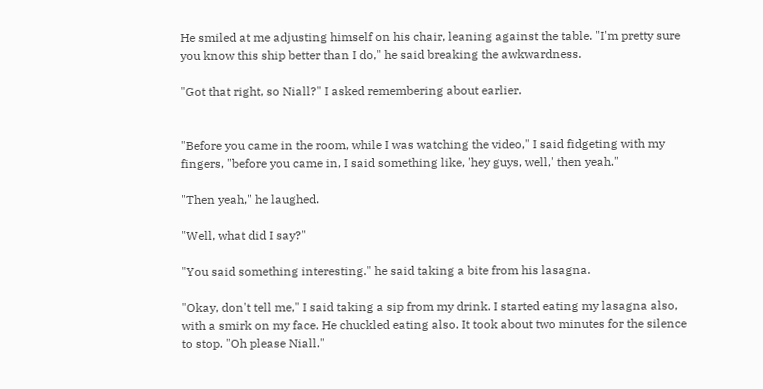He smiled at me adjusting himself on his chair, leaning against the table. "I'm pretty sure you know this ship better than I do," he said breaking the awkwardness.

"Got that right, so Niall?" I asked remembering about earlier.


"Before you came in the room, while I was watching the video," I said fidgeting with my fingers, "before you came in, I said something like, 'hey guys, well,' then yeah."

"Then yeah," he laughed.

"Well, what did I say?"

"You said something interesting." he said taking a bite from his lasagna.

"Okay, don't tell me," I said taking a sip from my drink. I started eating my lasagna also, with a smirk on my face. He chuckled eating also. It took about two minutes for the silence to stop. "Oh please Niall."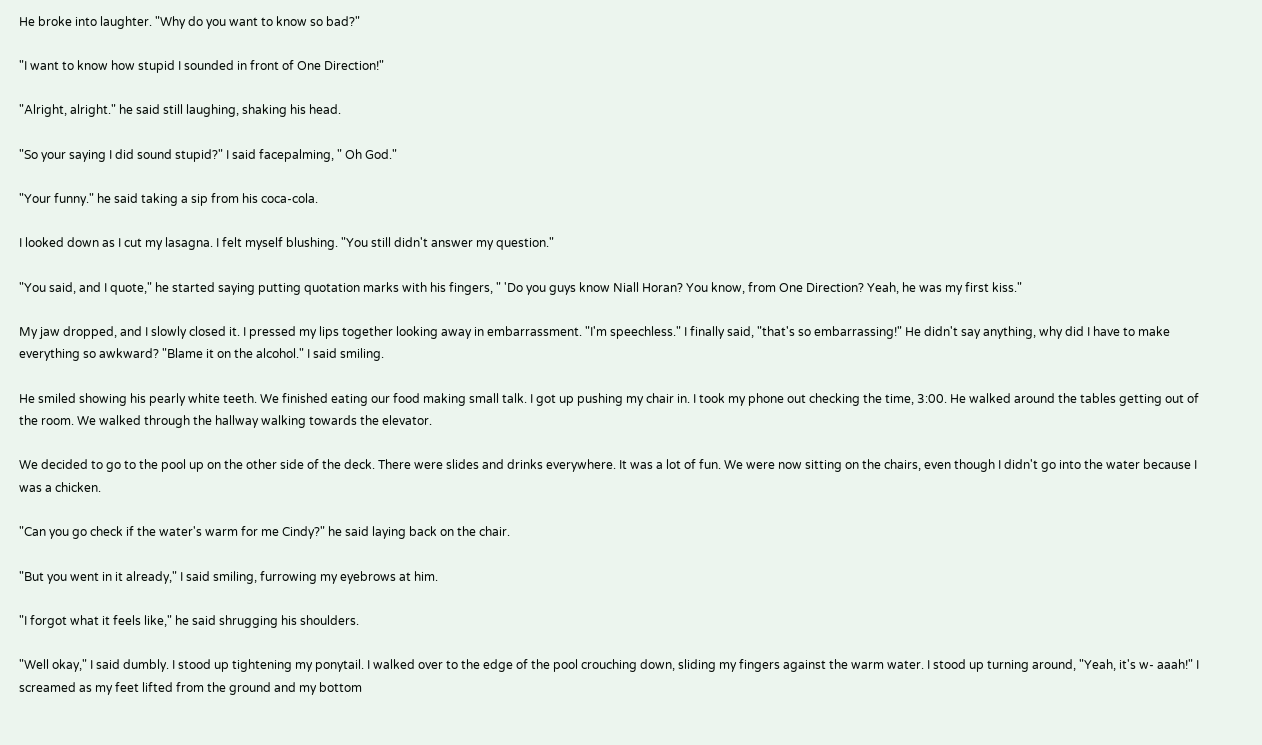He broke into laughter. "Why do you want to know so bad?"

"I want to know how stupid I sounded in front of One Direction!"

"Alright, alright." he said still laughing, shaking his head.

"So your saying I did sound stupid?" I said facepalming, " Oh God."

"Your funny." he said taking a sip from his coca-cola.

I looked down as I cut my lasagna. I felt myself blushing. "You still didn't answer my question."

"You said, and I quote," he started saying putting quotation marks with his fingers, " 'Do you guys know Niall Horan? You know, from One Direction? Yeah, he was my first kiss."

My jaw dropped, and I slowly closed it. I pressed my lips together looking away in embarrassment. "I'm speechless." I finally said, "that's so embarrassing!" He didn't say anything, why did I have to make everything so awkward? "Blame it on the alcohol." I said smiling.

He smiled showing his pearly white teeth. We finished eating our food making small talk. I got up pushing my chair in. I took my phone out checking the time, 3:00. He walked around the tables getting out of the room. We walked through the hallway walking towards the elevator.

We decided to go to the pool up on the other side of the deck. There were slides and drinks everywhere. It was a lot of fun. We were now sitting on the chairs, even though I didn't go into the water because I was a chicken.

"Can you go check if the water's warm for me Cindy?" he said laying back on the chair.

"But you went in it already," I said smiling, furrowing my eyebrows at him.

"I forgot what it feels like," he said shrugging his shoulders.

"Well okay," I said dumbly. I stood up tightening my ponytail. I walked over to the edge of the pool crouching down, sliding my fingers against the warm water. I stood up turning around, "Yeah, it's w- aaah!" I screamed as my feet lifted from the ground and my bottom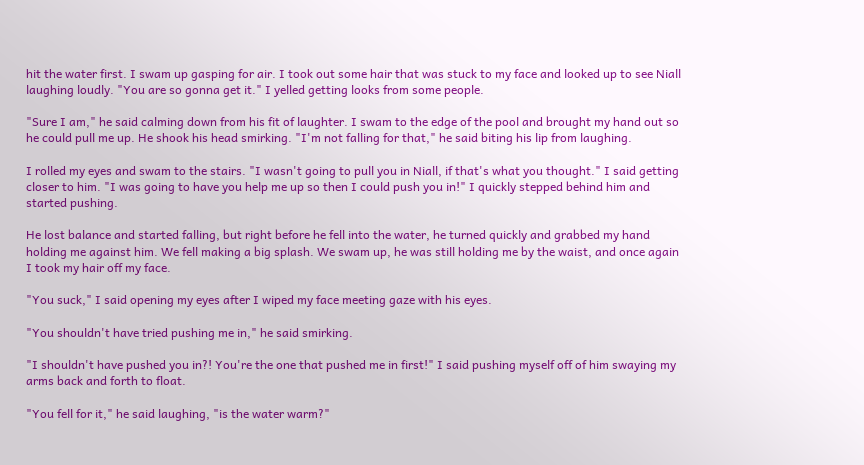hit the water first. I swam up gasping for air. I took out some hair that was stuck to my face and looked up to see Niall laughing loudly. "You are so gonna get it." I yelled getting looks from some people.

"Sure I am," he said calming down from his fit of laughter. I swam to the edge of the pool and brought my hand out so he could pull me up. He shook his head smirking. "I'm not falling for that," he said biting his lip from laughing.

I rolled my eyes and swam to the stairs. "I wasn't going to pull you in Niall, if that's what you thought." I said getting closer to him. "I was going to have you help me up so then I could push you in!" I quickly stepped behind him and started pushing.

He lost balance and started falling, but right before he fell into the water, he turned quickly and grabbed my hand holding me against him. We fell making a big splash. We swam up, he was still holding me by the waist, and once again I took my hair off my face.

"You suck," I said opening my eyes after I wiped my face meeting gaze with his eyes.

"You shouldn't have tried pushing me in," he said smirking.

"I shouldn't have pushed you in?! You're the one that pushed me in first!" I said pushing myself off of him swaying my arms back and forth to float.

"You fell for it," he said laughing, "is the water warm?"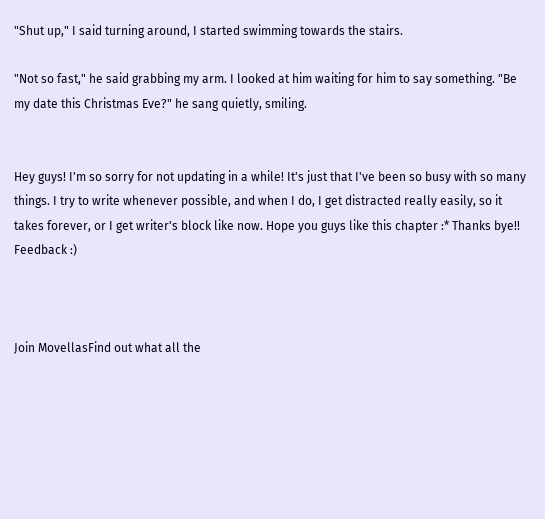"Shut up," I said turning around, I started swimming towards the stairs.

"Not so fast," he said grabbing my arm. I looked at him waiting for him to say something. "Be my date this Christmas Eve?" he sang quietly, smiling.


Hey guys! I'm so sorry for not updating in a while! It's just that I've been so busy with so many things. I try to write whenever possible, and when I do, I get distracted really easily, so it takes forever, or I get writer's block like now. Hope you guys like this chapter :* Thanks bye!! Feedback :)



Join MovellasFind out what all the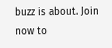buzz is about. Join now to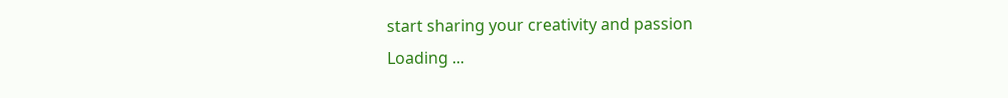start sharing your creativity and passion
Loading ...